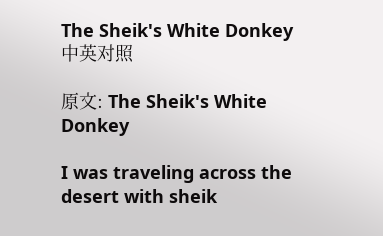The Sheik's White Donkey 中英对照

原文: The Sheik's White Donkey

I was traveling across the desert with sheik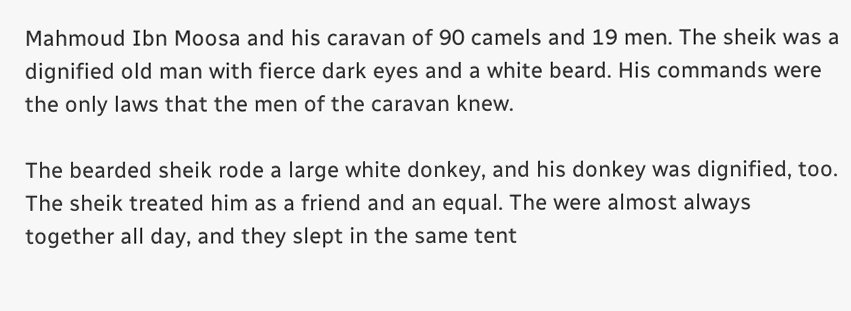Mahmoud Ibn Moosa and his caravan of 90 camels and 19 men. The sheik was a dignified old man with fierce dark eyes and a white beard. His commands were the only laws that the men of the caravan knew.

The bearded sheik rode a large white donkey, and his donkey was dignified, too. The sheik treated him as a friend and an equal. The were almost always together all day, and they slept in the same tent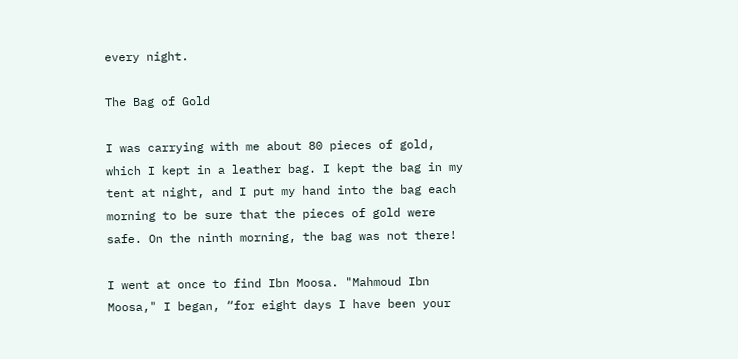every night.

The Bag of Gold

I was carrying with me about 80 pieces of gold, which I kept in a leather bag. I kept the bag in my tent at night, and I put my hand into the bag each morning to be sure that the pieces of gold were safe. On the ninth morning, the bag was not there!

I went at once to find Ibn Moosa. "Mahmoud Ibn Moosa," I began, “for eight days I have been your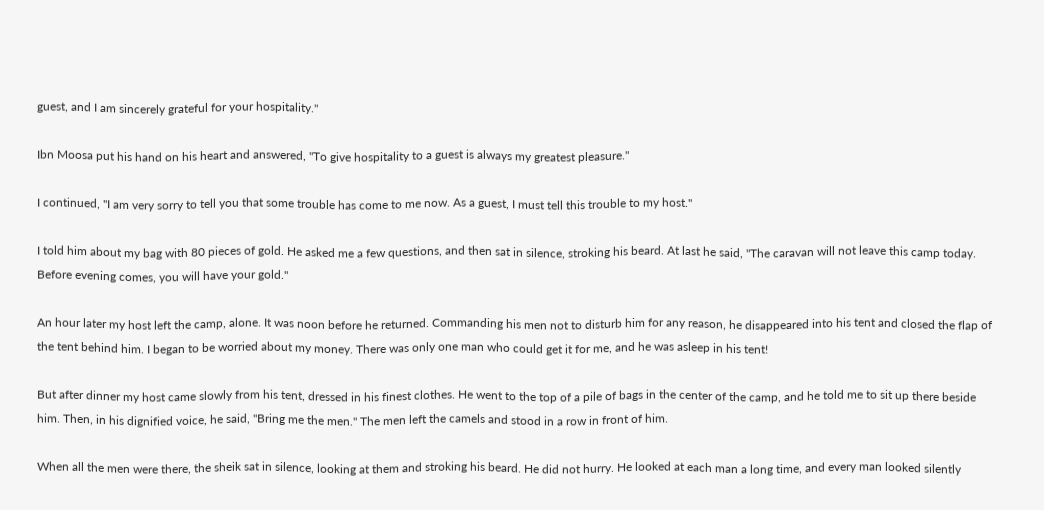guest, and I am sincerely grateful for your hospitality."

Ibn Moosa put his hand on his heart and answered, "To give hospitality to a guest is always my greatest pleasure."

I continued, "I am very sorry to tell you that some trouble has come to me now. As a guest, I must tell this trouble to my host."

I told him about my bag with 80 pieces of gold. He asked me a few questions, and then sat in silence, stroking his beard. At last he said, "The caravan will not leave this camp today. Before evening comes, you will have your gold."

An hour later my host left the camp, alone. It was noon before he returned. Commanding his men not to disturb him for any reason, he disappeared into his tent and closed the flap of the tent behind him. I began to be worried about my money. There was only one man who could get it for me, and he was asleep in his tent!

But after dinner my host came slowly from his tent, dressed in his finest clothes. He went to the top of a pile of bags in the center of the camp, and he told me to sit up there beside him. Then, in his dignified voice, he said, "Bring me the men." The men left the camels and stood in a row in front of him.

When all the men were there, the sheik sat in silence, looking at them and stroking his beard. He did not hurry. He looked at each man a long time, and every man looked silently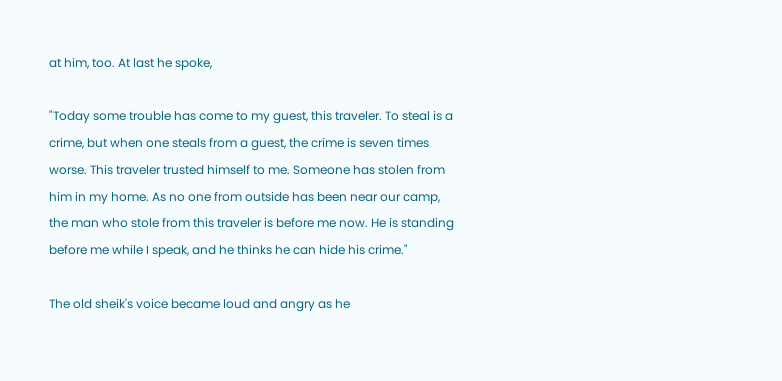at him, too. At last he spoke,

"Today some trouble has come to my guest, this traveler. To steal is a crime, but when one steals from a guest, the crime is seven times worse. This traveler trusted himself to me. Someone has stolen from him in my home. As no one from outside has been near our camp, the man who stole from this traveler is before me now. He is standing before me while I speak, and he thinks he can hide his crime."

The old sheik's voice became loud and angry as he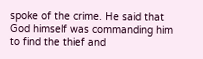spoke of the crime. He said that God himself was commanding him to find the thief and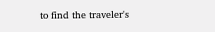to find the traveler's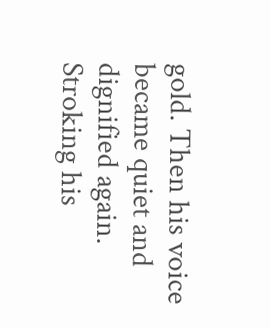gold. Then his voice became quiet and dignified again. Stroking his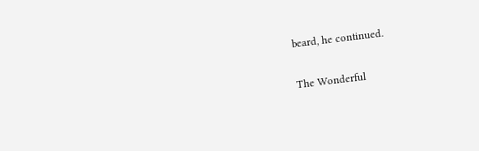beard, he continued.

The Wonderful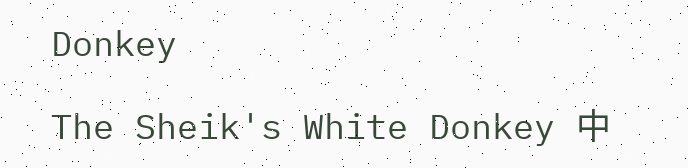Donkey

The Sheik's White Donkey 中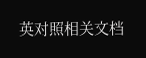英对照相关文档